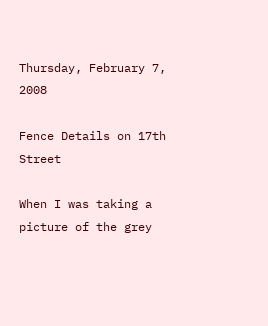Thursday, February 7, 2008

Fence Details on 17th Street

When I was taking a picture of the grey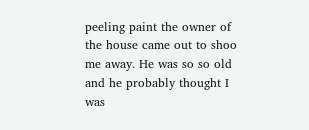peeling paint the owner of the house came out to shoo me away. He was so so old and he probably thought I was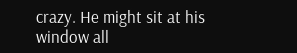crazy. He might sit at his window all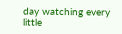day watching every little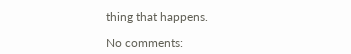thing that happens.

No comments: